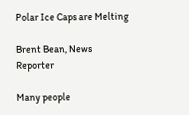Polar Ice Caps are Melting

Brent Bean, News Reporter

Many people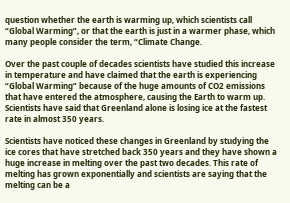question whether the earth is warming up, which scientists call “Global Warming”, or that the earth is just in a warmer phase, which many people consider the term, “Climate Change.

Over the past couple of decades scientists have studied this increase in temperature and have claimed that the earth is experiencing “Global Warming” because of the huge amounts of CO2 emissions that have entered the atmosphere, causing the Earth to warm up. Scientists have said that Greenland alone is losing ice at the fastest rate in almost 350 years.

Scientists have noticed these changes in Greenland by studying the ice cores that have stretched back 350 years and they have shown a huge increase in melting over the past two decades. This rate of melting has grown exponentially and scientists are saying that the melting can be a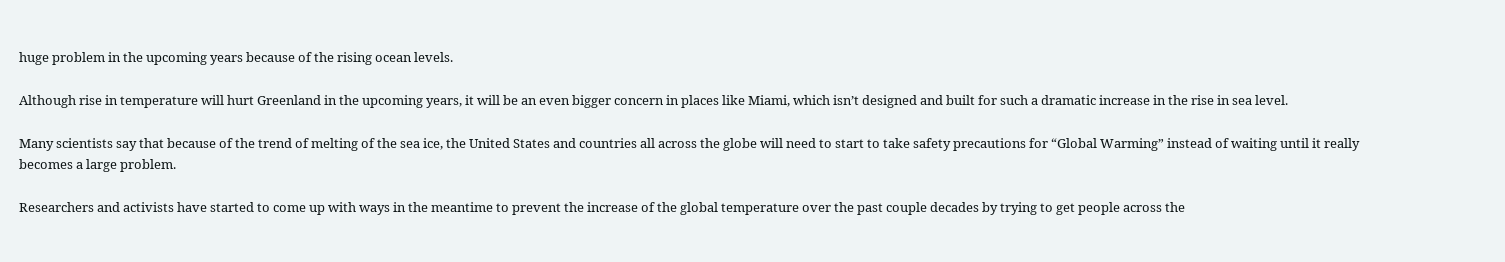huge problem in the upcoming years because of the rising ocean levels.

Although rise in temperature will hurt Greenland in the upcoming years, it will be an even bigger concern in places like Miami, which isn’t designed and built for such a dramatic increase in the rise in sea level.

Many scientists say that because of the trend of melting of the sea ice, the United States and countries all across the globe will need to start to take safety precautions for “Global Warming” instead of waiting until it really becomes a large problem.

Researchers and activists have started to come up with ways in the meantime to prevent the increase of the global temperature over the past couple decades by trying to get people across the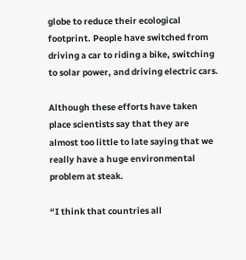globe to reduce their ecological footprint. People have switched from driving a car to riding a bike, switching to solar power, and driving electric cars.

Although these efforts have taken place scientists say that they are almost too little to late saying that we really have a huge environmental problem at steak.

“I think that countries all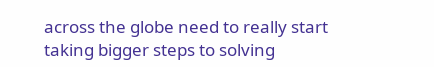across the globe need to really start taking bigger steps to solving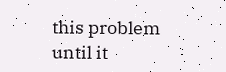this problem until it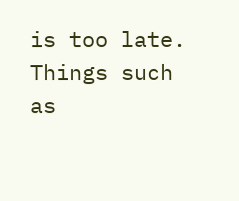is too late. Things such as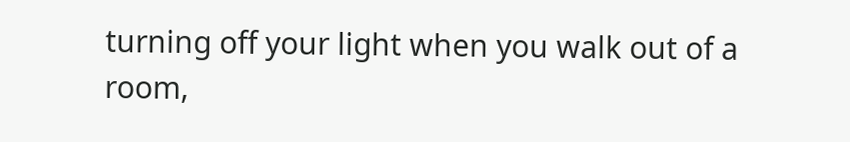turning off your light when you walk out of a room,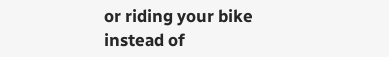or riding your bike instead of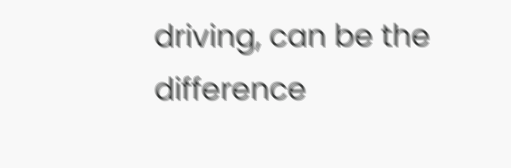driving, can be the difference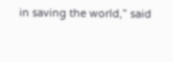in saving the world,” said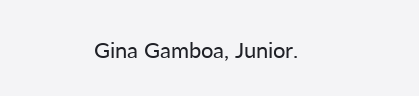Gina Gamboa, Junior.